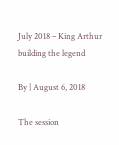July 2018 – King Arthur building the legend

By | August 6, 2018

The session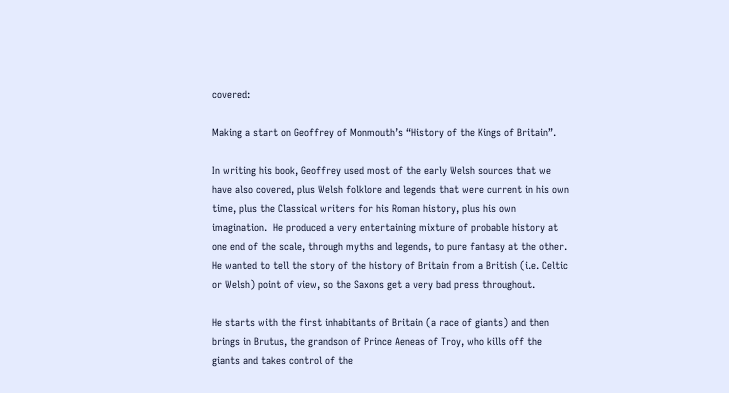covered:

Making a start on Geoffrey of Monmouth’s “History of the Kings of Britain”.

In writing his book, Geoffrey used most of the early Welsh sources that we have also covered, plus Welsh folklore and legends that were current in his own time, plus the Classical writers for his Roman history, plus his own imagination.  He produced a very entertaining mixture of probable history at one end of the scale, through myths and legends, to pure fantasy at the other.  He wanted to tell the story of the history of Britain from a British (i.e. Celtic or Welsh) point of view, so the Saxons get a very bad press throughout.

He starts with the first inhabitants of Britain (a race of giants) and then brings in Brutus, the grandson of Prince Aeneas of Troy, who kills off the giants and takes control of the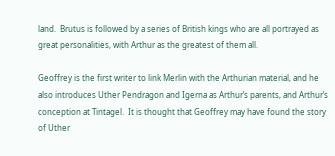land.  Brutus is followed by a series of British kings who are all portrayed as great personalities, with Arthur as the greatest of them all.

Geoffrey is the first writer to link Merlin with the Arthurian material, and he also introduces Uther Pendragon and Igerna as Arthur’s parents, and Arthur’s conception at Tintagel.  It is thought that Geoffrey may have found the story of Uther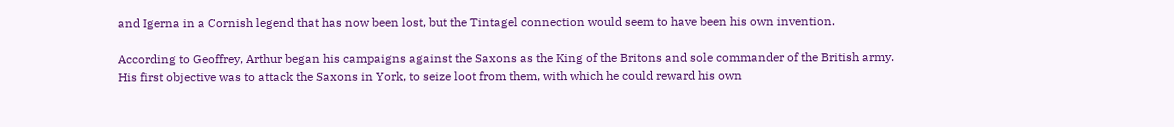and Igerna in a Cornish legend that has now been lost, but the Tintagel connection would seem to have been his own invention.

According to Geoffrey, Arthur began his campaigns against the Saxons as the King of the Britons and sole commander of the British army.  His first objective was to attack the Saxons in York, to seize loot from them, with which he could reward his own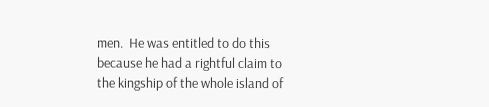men.  He was entitled to do this because he had a rightful claim to the kingship of the whole island of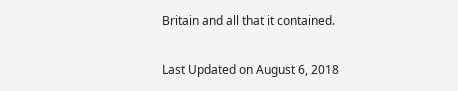Britain and all that it contained.

Last Updated on August 6, 2018